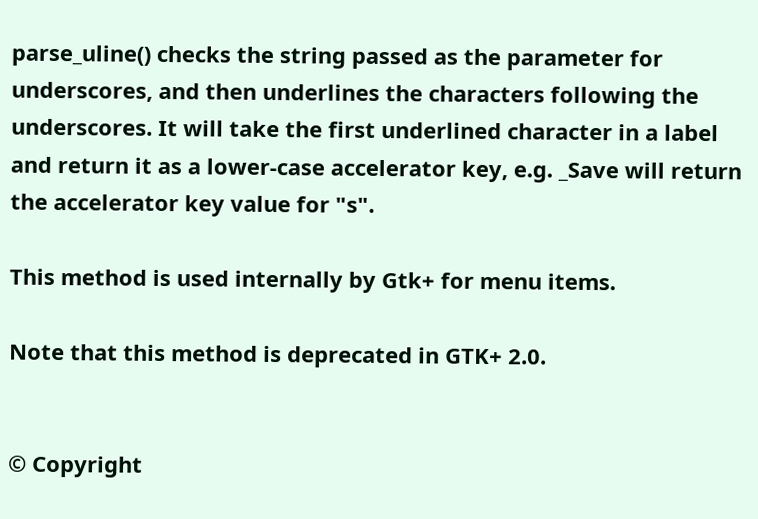parse_uline() checks the string passed as the parameter for underscores, and then underlines the characters following the underscores. It will take the first underlined character in a label and return it as a lower-case accelerator key, e.g. _Save will return the accelerator key value for "s".

This method is used internally by Gtk+ for menu items.

Note that this method is deprecated in GTK+ 2.0.


© Copyright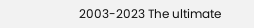2003-2023 The ultimate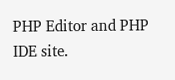PHP Editor and PHP IDE site.